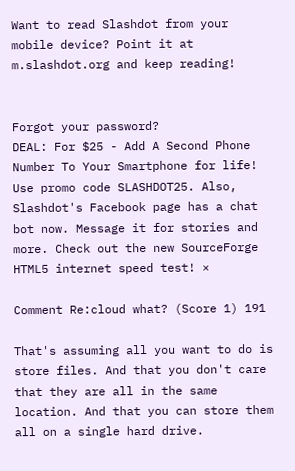Want to read Slashdot from your mobile device? Point it at m.slashdot.org and keep reading!


Forgot your password?
DEAL: For $25 - Add A Second Phone Number To Your Smartphone for life! Use promo code SLASHDOT25. Also, Slashdot's Facebook page has a chat bot now. Message it for stories and more. Check out the new SourceForge HTML5 internet speed test! ×

Comment Re:cloud what? (Score 1) 191

That's assuming all you want to do is store files. And that you don't care that they are all in the same location. And that you can store them all on a single hard drive.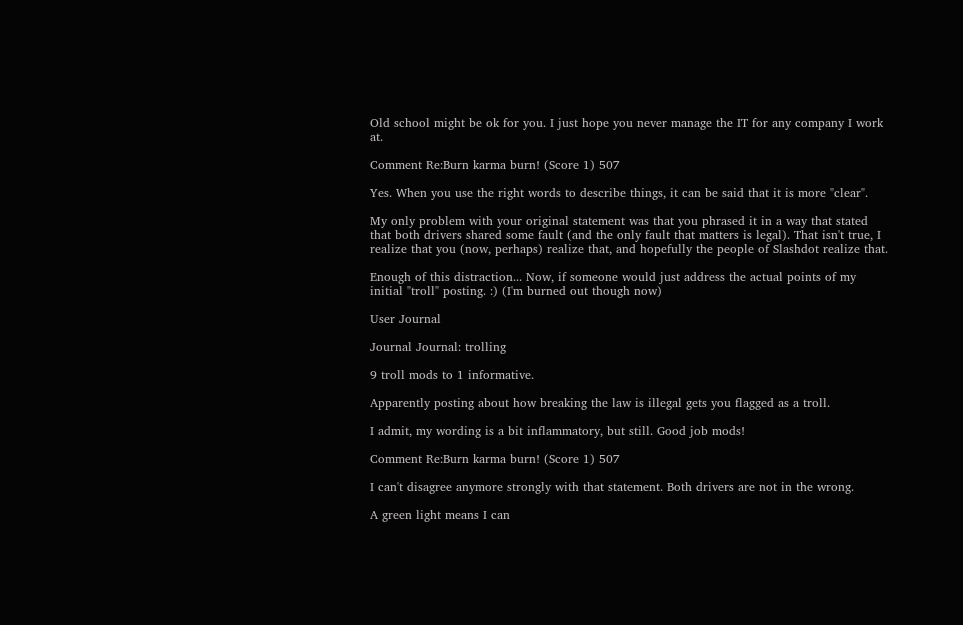Old school might be ok for you. I just hope you never manage the IT for any company I work at.

Comment Re:Burn karma burn! (Score 1) 507

Yes. When you use the right words to describe things, it can be said that it is more "clear".

My only problem with your original statement was that you phrased it in a way that stated that both drivers shared some fault (and the only fault that matters is legal). That isn't true, I realize that you (now, perhaps) realize that, and hopefully the people of Slashdot realize that.

Enough of this distraction... Now, if someone would just address the actual points of my initial "troll" posting. :) (I'm burned out though now)

User Journal

Journal Journal: trolling

9 troll mods to 1 informative.

Apparently posting about how breaking the law is illegal gets you flagged as a troll.

I admit, my wording is a bit inflammatory, but still. Good job mods!

Comment Re:Burn karma burn! (Score 1) 507

I can't disagree anymore strongly with that statement. Both drivers are not in the wrong.

A green light means I can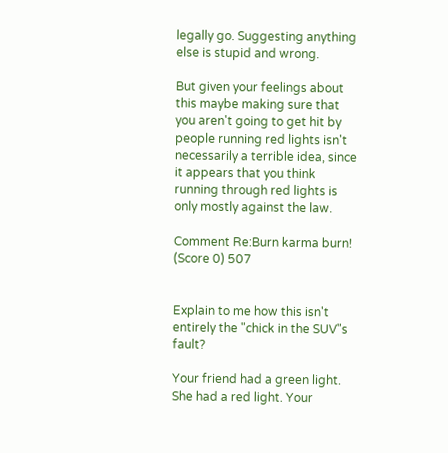legally go. Suggesting anything else is stupid and wrong.

But given your feelings about this maybe making sure that you aren't going to get hit by people running red lights isn't necessarily a terrible idea, since it appears that you think running through red lights is only mostly against the law.

Comment Re:Burn karma burn! (Score 0) 507


Explain to me how this isn't entirely the "chick in the SUV"s fault?

Your friend had a green light. She had a red light. Your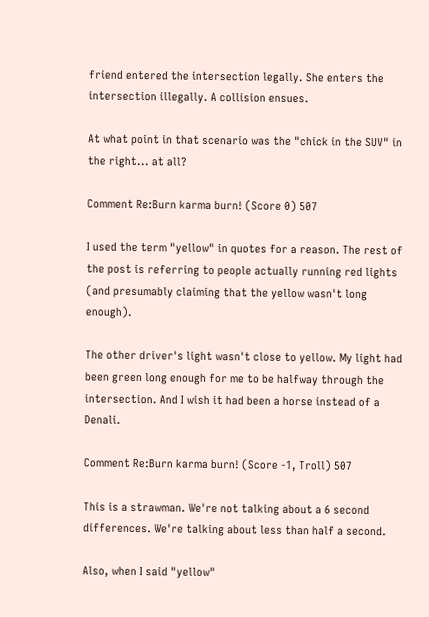friend entered the intersection legally. She enters the intersection illegally. A collision ensues.

At what point in that scenario was the "chick in the SUV" in the right... at all?

Comment Re:Burn karma burn! (Score 0) 507

I used the term "yellow" in quotes for a reason. The rest of the post is referring to people actually running red lights (and presumably claiming that the yellow wasn't long enough).

The other driver's light wasn't close to yellow. My light had been green long enough for me to be halfway through the intersection. And I wish it had been a horse instead of a Denali.

Comment Re:Burn karma burn! (Score -1, Troll) 507

This is a strawman. We're not talking about a 6 second differences. We're talking about less than half a second.

Also, when I said "yellow"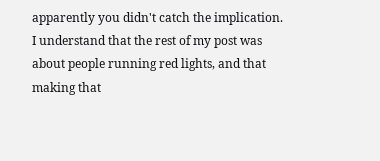apparently you didn't catch the implication. I understand that the rest of my post was about people running red lights, and that making that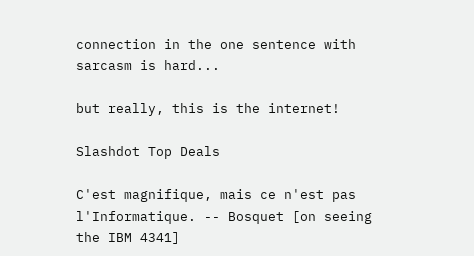connection in the one sentence with sarcasm is hard...

but really, this is the internet!

Slashdot Top Deals

C'est magnifique, mais ce n'est pas l'Informatique. -- Bosquet [on seeing the IBM 4341]